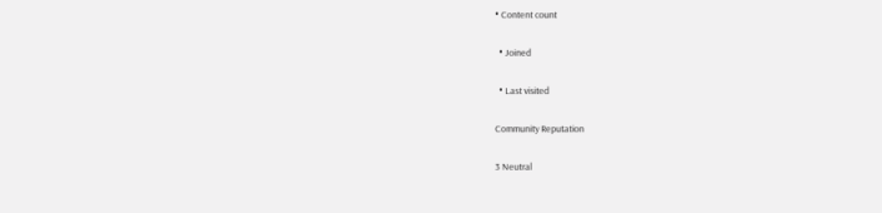• Content count

  • Joined

  • Last visited

Community Reputation

3 Neutral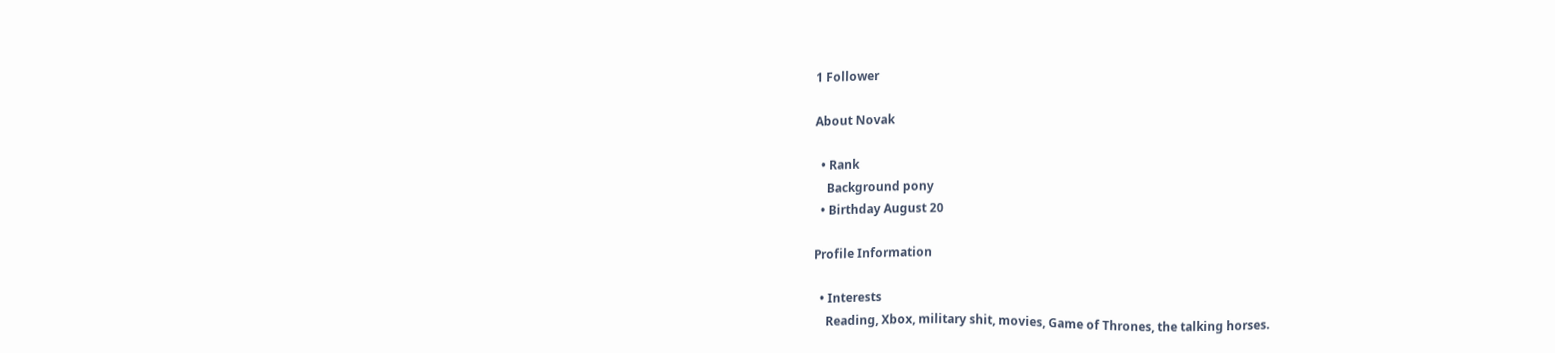1 Follower

About Novak

  • Rank
    Background pony
  • Birthday August 20

Profile Information

  • Interests
    Reading, Xbox, military shit, movies, Game of Thrones, the talking horses.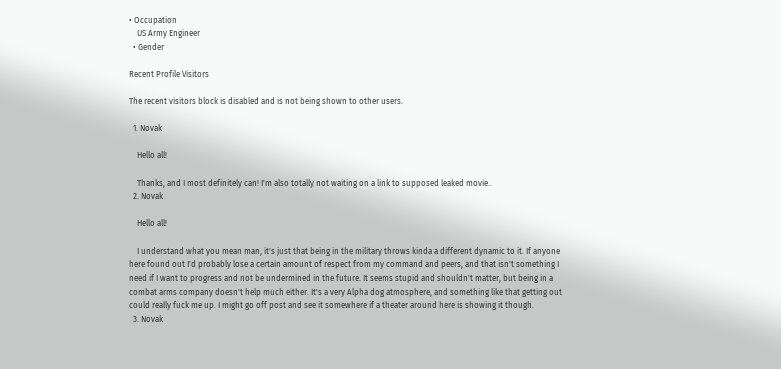• Occupation
    US Army Engineer
  • Gender

Recent Profile Visitors

The recent visitors block is disabled and is not being shown to other users.

  1. Novak

    Hello all!

    Thanks, and I most definitely can! I'm also totally not waiting on a link to supposed leaked movie..
  2. Novak

    Hello all!

    I understand what you mean man, it's just that being in the military throws kinda a different dynamic to it. If anyone here found out I'd probably lose a certain amount of respect from my command and peers, and that isn't something I need if I want to progress and not be undermined in the future. It seems stupid and shouldn't matter, but being in a combat arms company doesn't help much either. It's a very Alpha dog atmosphere, and something like that getting out could really fuck me up. I might go off post and see it somewhere if a theater around here is showing it though.
  3. Novak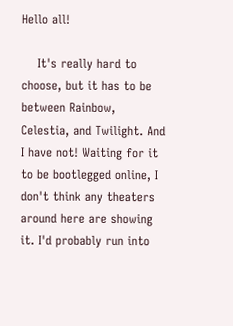Hello all!

    It's really hard to choose, but it has to be between Rainbow, Celestia, and Twilight. And I have not! Waiting for it to be bootlegged online, I don't think any theaters around here are showing it. I'd probably run into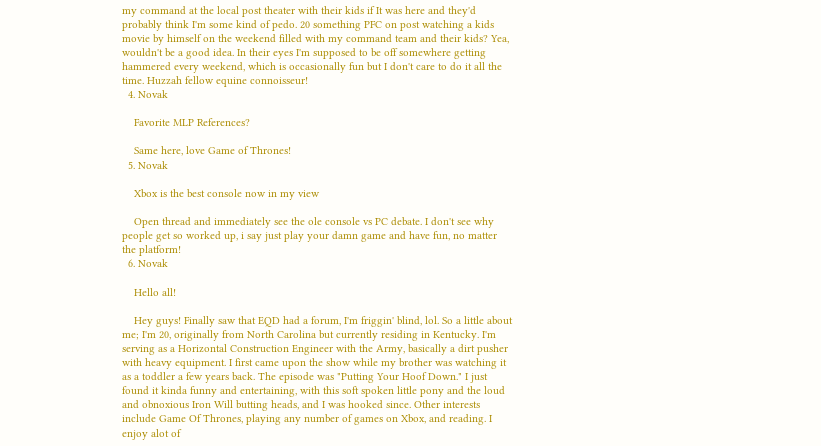my command at the local post theater with their kids if It was here and they'd probably think I'm some kind of pedo. 20 something PFC on post watching a kids movie by himself on the weekend filled with my command team and their kids? Yea, wouldn't be a good idea. In their eyes I'm supposed to be off somewhere getting hammered every weekend, which is occasionally fun but I don't care to do it all the time. Huzzah fellow equine connoisseur!
  4. Novak

    Favorite MLP References?

    Same here, love Game of Thrones!
  5. Novak

    Xbox is the best console now in my view

    Open thread and immediately see the ole console vs PC debate. I don't see why people get so worked up, i say just play your damn game and have fun, no matter the platform!
  6. Novak

    Hello all!

    Hey guys! Finally saw that EQD had a forum, I'm friggin' blind, lol. So a little about me; I'm 20, originally from North Carolina but currently residing in Kentucky. I'm serving as a Horizontal Construction Engineer with the Army, basically a dirt pusher with heavy equipment. I first came upon the show while my brother was watching it as a toddler a few years back. The episode was "Putting Your Hoof Down." I just found it kinda funny and entertaining, with this soft spoken little pony and the loud and obnoxious Iron Will butting heads, and I was hooked since. Other interests include Game Of Thrones, playing any number of games on Xbox, and reading. I enjoy alot of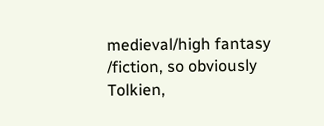medieval/high fantasy /fiction, so obviously Tolkien,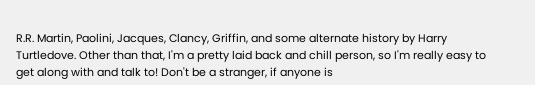R.R. Martin, Paolini, Jacques, Clancy, Griffin, and some alternate history by Harry Turtledove. Other than that, I'm a pretty laid back and chill person, so I'm really easy to get along with and talk to! Don't be a stranger, if anyone is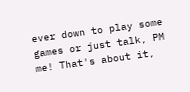ever down to play some games or just talk, PM me! That's about it,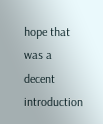hope that was a decent introduction